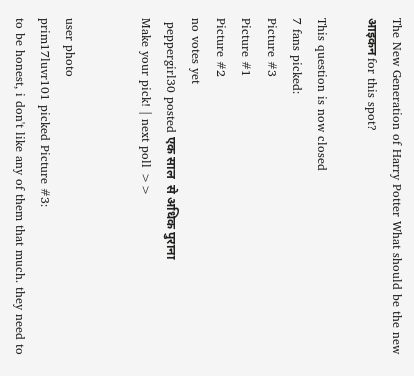The New Generation of Harry Potter What should be the new आइकन for this spot?

This question is now closed
7 fans picked:
Picture #3
Picture #1
Picture #2
no votes yet
 peppergirl30 posted एक साल  से अधिक पुराना
Make your pick! | next poll >>


user photo
prim17luvr101 picked Picture #3:
to be honest, i don't like any of them that much. they need to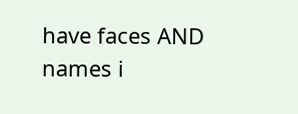have faces AND names i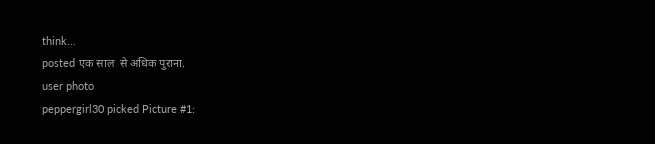think...
posted एक साल  से अधिक पुराना.
user photo
peppergirl30 picked Picture #1: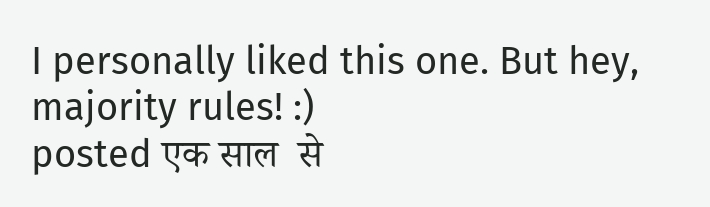I personally liked this one. But hey, majority rules! :)
posted एक साल  से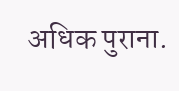अधिक पुराना.